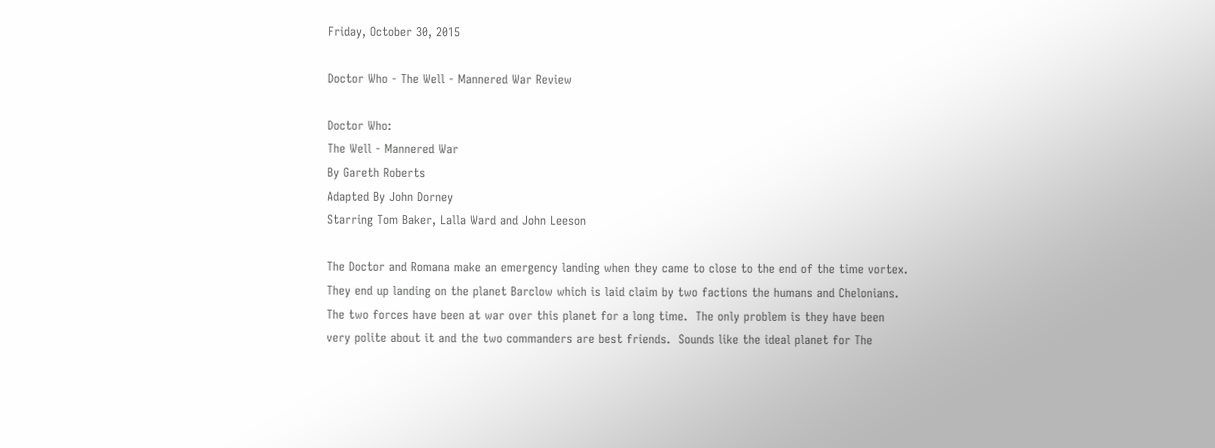Friday, October 30, 2015

Doctor Who - The Well - Mannered War Review

Doctor Who:
The Well - Mannered War
By Gareth Roberts
Adapted By John Dorney
Starring Tom Baker, Lalla Ward and John Leeson

The Doctor and Romana make an emergency landing when they came to close to the end of the time vortex.   They end up landing on the planet Barclow which is laid claim by two factions the humans and Chelonians.  The two forces have been at war over this planet for a long time.  The only problem is they have been very polite about it and the two commanders are best friends.  Sounds like the ideal planet for The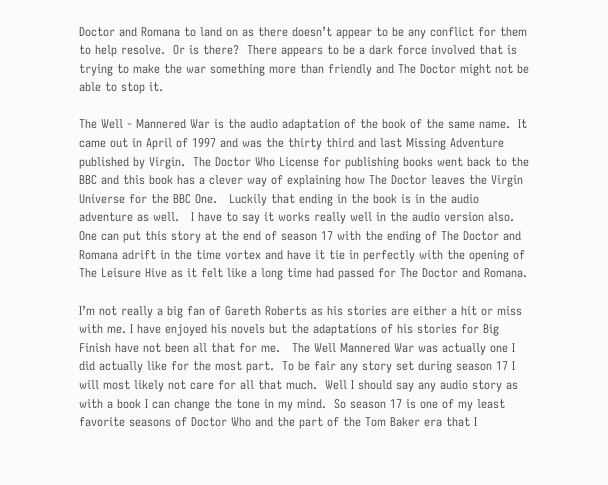Doctor and Romana to land on as there doesn’t appear to be any conflict for them to help resolve.  Or is there?  There appears to be a dark force involved that is trying to make the war something more than friendly and The Doctor might not be able to stop it.

The Well - Mannered War is the audio adaptation of the book of the same name.  It came out in April of 1997 and was the thirty third and last Missing Adventure published by Virgin.  The Doctor Who License for publishing books went back to the BBC and this book has a clever way of explaining how The Doctor leaves the Virgin Universe for the BBC One.   Luckily that ending in the book is in the audio adventure as well.   I have to say it works really well in the audio version also.   One can put this story at the end of season 17 with the ending of The Doctor and Romana adrift in the time vortex and have it tie in perfectly with the opening of The Leisure Hive as it felt like a long time had passed for The Doctor and Romana.

I’m not really a big fan of Gareth Roberts as his stories are either a hit or miss with me. I have enjoyed his novels but the adaptations of his stories for Big Finish have not been all that for me.   The Well Mannered War was actually one I did actually like for the most part.  To be fair any story set during season 17 I will most likely not care for all that much.  Well I should say any audio story as with a book I can change the tone in my mind.  So season 17 is one of my least favorite seasons of Doctor Who and the part of the Tom Baker era that I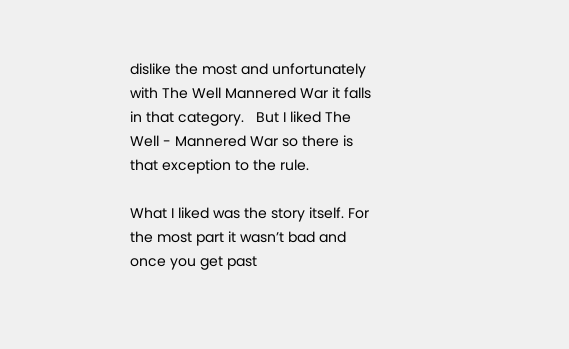dislike the most and unfortunately with The Well Mannered War it falls in that category.   But I liked The Well - Mannered War so there is that exception to the rule.

What I liked was the story itself. For the most part it wasn’t bad and once you get past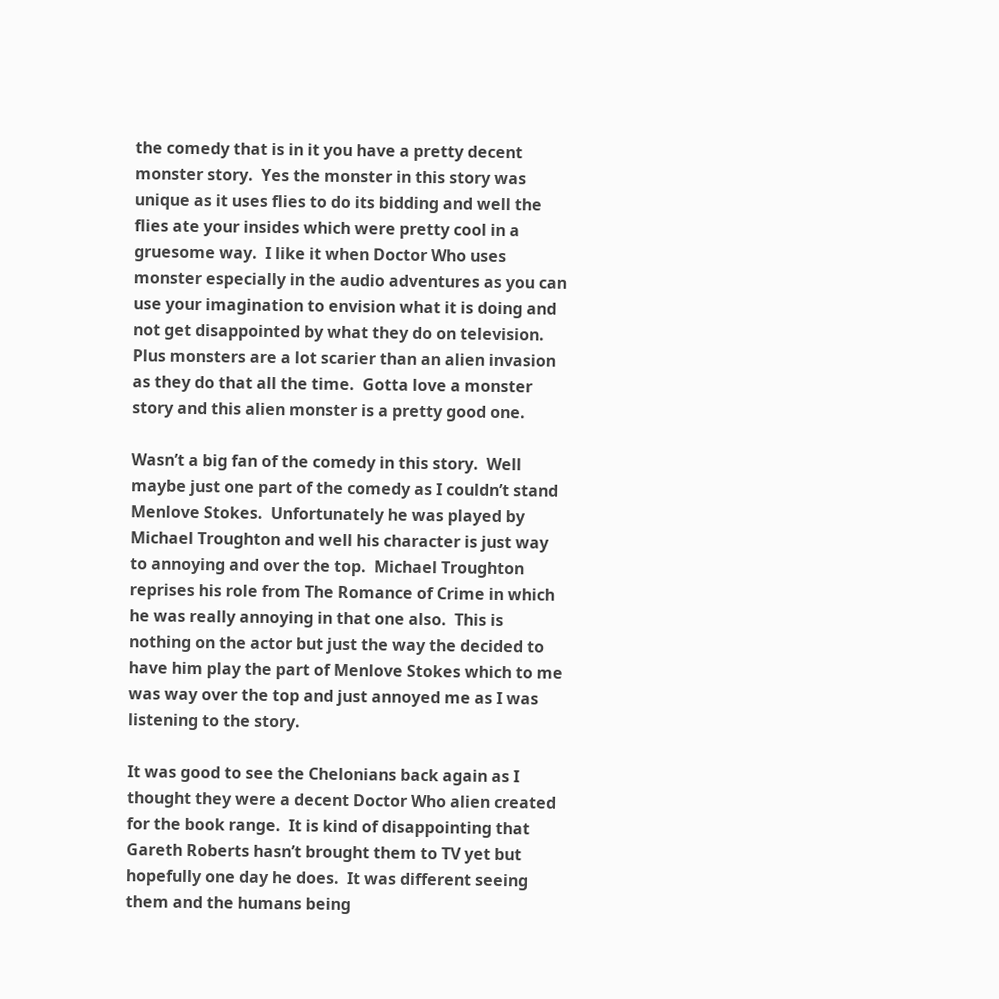the comedy that is in it you have a pretty decent monster story.  Yes the monster in this story was unique as it uses flies to do its bidding and well the flies ate your insides which were pretty cool in a gruesome way.  I like it when Doctor Who uses monster especially in the audio adventures as you can use your imagination to envision what it is doing and not get disappointed by what they do on television.  Plus monsters are a lot scarier than an alien invasion as they do that all the time.  Gotta love a monster story and this alien monster is a pretty good one.

Wasn’t a big fan of the comedy in this story.  Well maybe just one part of the comedy as I couldn’t stand Menlove Stokes.  Unfortunately he was played by Michael Troughton and well his character is just way to annoying and over the top.  Michael Troughton reprises his role from The Romance of Crime in which he was really annoying in that one also.  This is nothing on the actor but just the way the decided to have him play the part of Menlove Stokes which to me was way over the top and just annoyed me as I was listening to the story.

It was good to see the Chelonians back again as I thought they were a decent Doctor Who alien created for the book range.  It is kind of disappointing that Gareth Roberts hasn’t brought them to TV yet but hopefully one day he does.  It was different seeing them and the humans being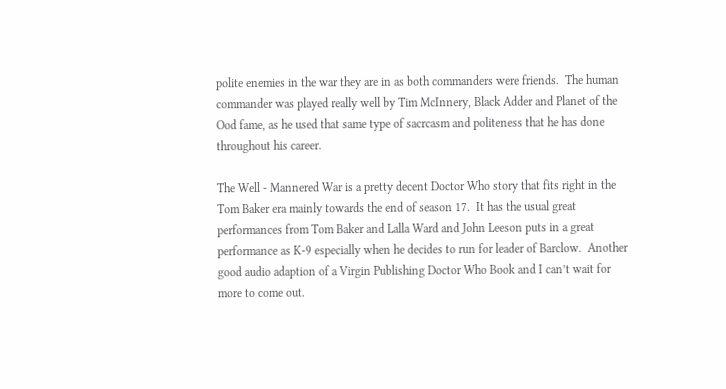polite enemies in the war they are in as both commanders were friends.  The human commander was played really well by Tim McInnery, Black Adder and Planet of the Ood fame, as he used that same type of sacrcasm and politeness that he has done throughout his career.

The Well - Mannered War is a pretty decent Doctor Who story that fits right in the Tom Baker era mainly towards the end of season 17.  It has the usual great performances from Tom Baker and Lalla Ward and John Leeson puts in a great performance as K-9 especially when he decides to run for leader of Barclow.  Another good audio adaption of a Virgin Publishing Doctor Who Book and I can’t wait for more to come out.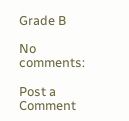Grade B

No comments:

Post a Comment